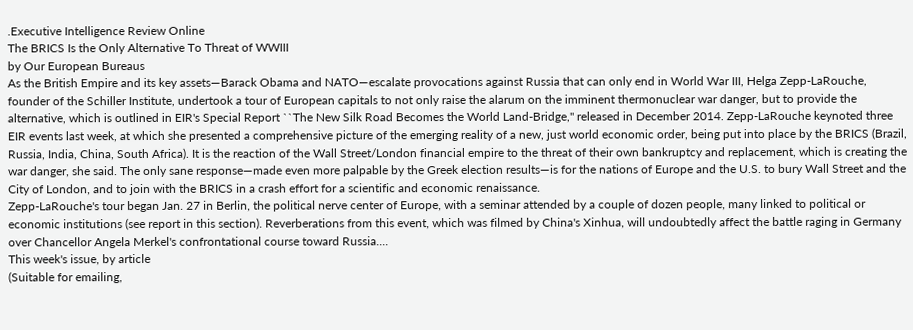.Executive Intelligence Review Online
The BRICS Is the Only Alternative To Threat of WWIII
by Our European Bureaus
As the British Empire and its key assets—Barack Obama and NATO—escalate provocations against Russia that can only end in World War III, Helga Zepp-LaRouche, founder of the Schiller Institute, undertook a tour of European capitals to not only raise the alarum on the imminent thermonuclear war danger, but to provide the alternative, which is outlined in EIR's Special Report ``The New Silk Road Becomes the World Land-Bridge,'' released in December 2014. Zepp-LaRouche keynoted three EIR events last week, at which she presented a comprehensive picture of the emerging reality of a new, just world economic order, being put into place by the BRICS (Brazil, Russia, India, China, South Africa). It is the reaction of the Wall Street/London financial empire to the threat of their own bankruptcy and replacement, which is creating the war danger, she said. The only sane response—made even more palpable by the Greek election results—is for the nations of Europe and the U.S. to bury Wall Street and the City of London, and to join with the BRICS in a crash effort for a scientific and economic renaissance.
Zepp-LaRouche's tour began Jan. 27 in Berlin, the political nerve center of Europe, with a seminar attended by a couple of dozen people, many linked to political or economic institutions (see report in this section). Reverberations from this event, which was filmed by China's Xinhua, will undoubtedly affect the battle raging in Germany over Chancellor Angela Merkel's confrontational course toward Russia....
This week's issue, by article
(Suitable for emailing,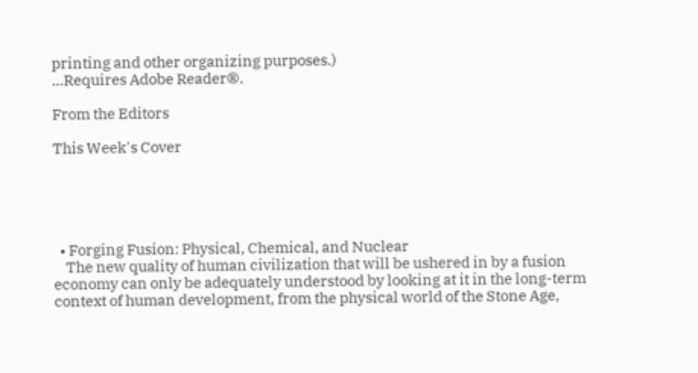printing and other organizing purposes.)
...Requires Adobe Reader®.

From the Editors

This Week's Cover





  • Forging Fusion: Physical, Chemical, and Nuclear
    The new quality of human civilization that will be ushered in by a fusion economy can only be adequately understood by looking at it in the long-term context of human development, from the physical world of the Stone Age,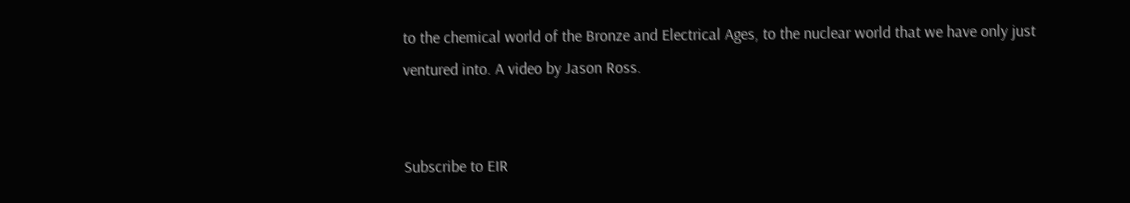to the chemical world of the Bronze and Electrical Ages, to the nuclear world that we have only just ventured into. A video by Jason Ross.


Subscribe to EIR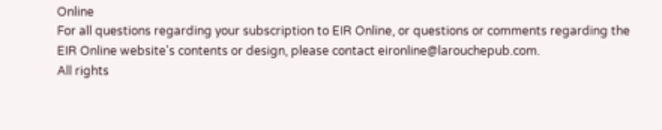Online
For all questions regarding your subscription to EIR Online, or questions or comments regarding the EIR Online website's contents or design, please contact eironline@larouchepub.com.
All rights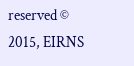reserved © 2015, EIRNS